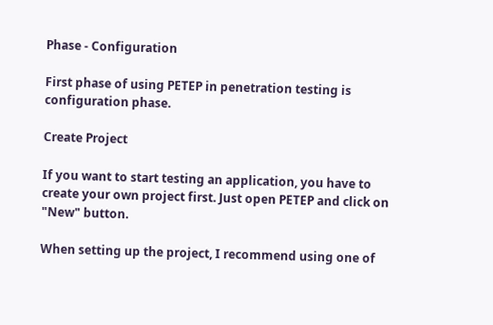Phase - Configuration

First phase of using PETEP in penetration testing is configuration phase.

Create Project

If you want to start testing an application, you have to create your own project first. Just open PETEP and click on "New" button.

When setting up the project, I recommend using one of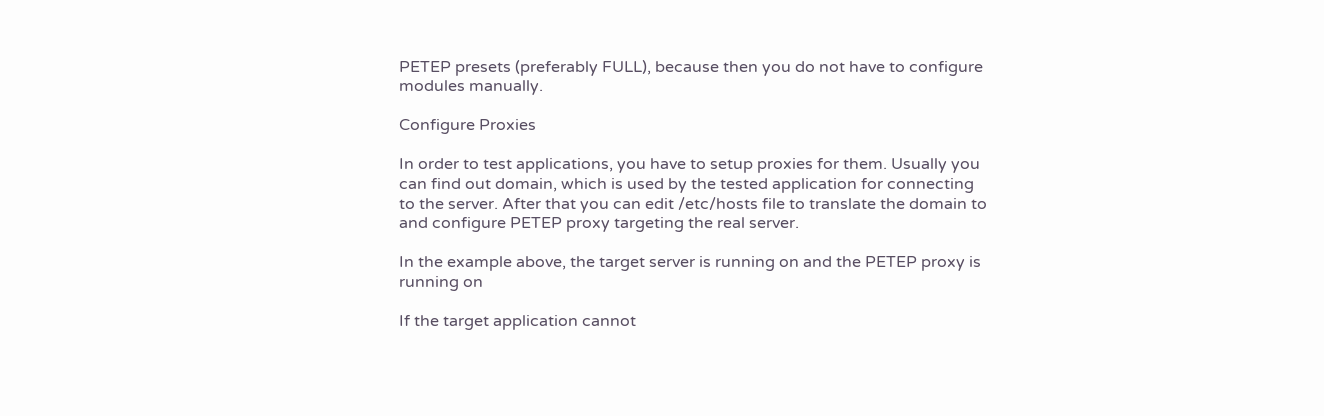PETEP presets (preferably FULL), because then you do not have to configure modules manually.

Configure Proxies

In order to test applications, you have to setup proxies for them. Usually you can find out domain, which is used by the tested application for connecting to the server. After that you can edit /etc/hosts file to translate the domain to and configure PETEP proxy targeting the real server.

In the example above, the target server is running on and the PETEP proxy is running on

If the target application cannot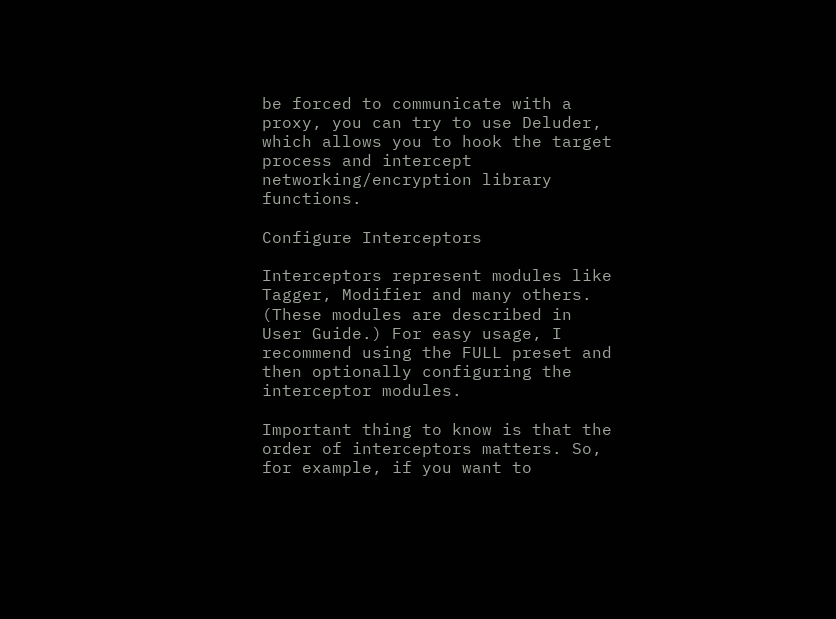be forced to communicate with a proxy, you can try to use Deluder, which allows you to hook the target process and intercept networking/encryption library functions.

Configure Interceptors

Interceptors represent modules like Tagger, Modifier and many others. (These modules are described in User Guide.) For easy usage, I recommend using the FULL preset and then optionally configuring the interceptor modules.

Important thing to know is that the order of interceptors matters. So, for example, if you want to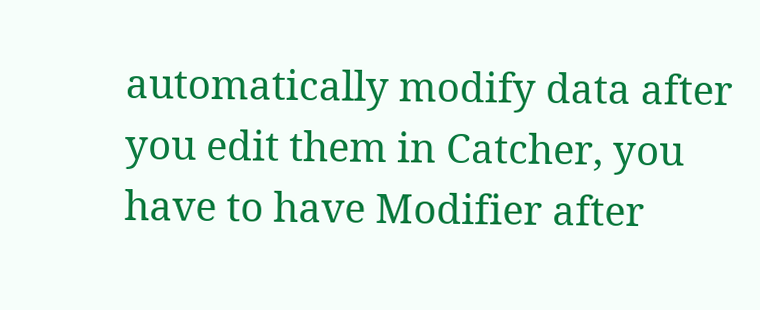automatically modify data after you edit them in Catcher, you have to have Modifier after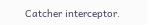Catcher interceptor.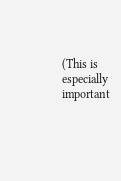(This is especially important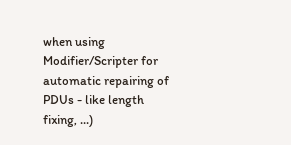when using Modifier/Scripter for automatic repairing of PDUs - like length fixing, ...)